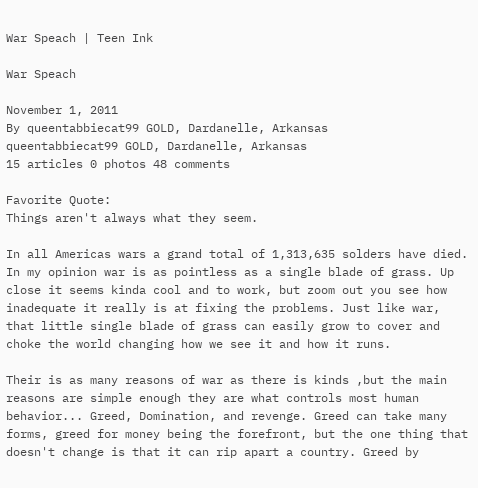War Speach | Teen Ink

War Speach

November 1, 2011
By queentabbiecat99 GOLD, Dardanelle, Arkansas
queentabbiecat99 GOLD, Dardanelle, Arkansas
15 articles 0 photos 48 comments

Favorite Quote:
Things aren't always what they seem.

In all Americas wars a grand total of 1,313,635 solders have died. In my opinion war is as pointless as a single blade of grass. Up close it seems kinda cool and to work, but zoom out you see how inadequate it really is at fixing the problems. Just like war, that little single blade of grass can easily grow to cover and choke the world changing how we see it and how it runs.

Their is as many reasons of war as there is kinds ,but the main reasons are simple enough they are what controls most human behavior... Greed, Domination, and revenge. Greed can take many forms, greed for money being the forefront, but the one thing that doesn't change is that it can rip apart a country. Greed by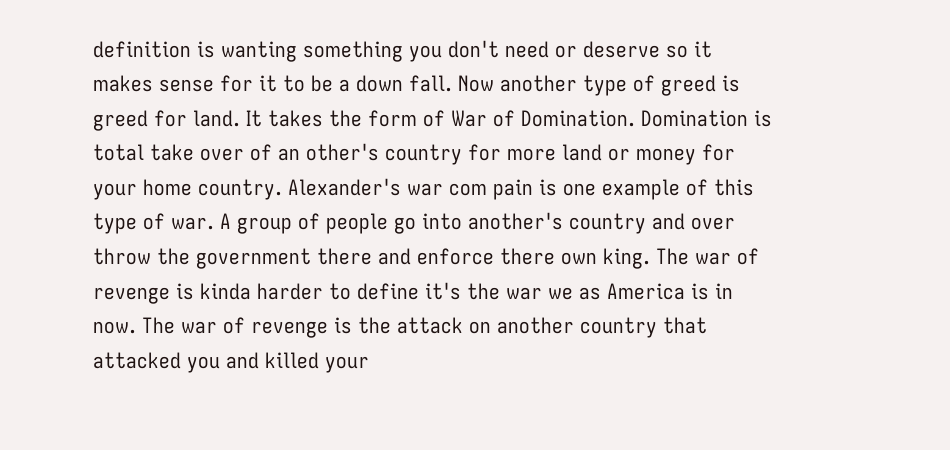definition is wanting something you don't need or deserve so it makes sense for it to be a down fall. Now another type of greed is greed for land. It takes the form of War of Domination. Domination is total take over of an other's country for more land or money for your home country. Alexander's war com pain is one example of this type of war. A group of people go into another's country and over throw the government there and enforce there own king. The war of revenge is kinda harder to define it's the war we as America is in now. The war of revenge is the attack on another country that attacked you and killed your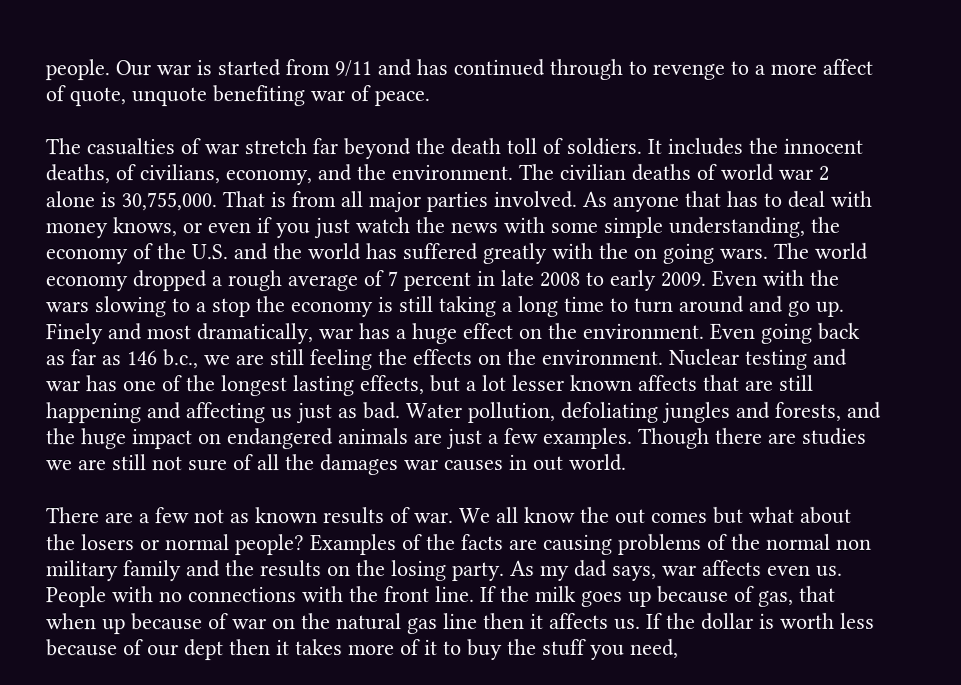people. Our war is started from 9/11 and has continued through to revenge to a more affect of quote, unquote benefiting war of peace.

The casualties of war stretch far beyond the death toll of soldiers. It includes the innocent deaths, of civilians, economy, and the environment. The civilian deaths of world war 2 alone is 30,755,000. That is from all major parties involved. As anyone that has to deal with money knows, or even if you just watch the news with some simple understanding, the economy of the U.S. and the world has suffered greatly with the on going wars. The world economy dropped a rough average of 7 percent in late 2008 to early 2009. Even with the wars slowing to a stop the economy is still taking a long time to turn around and go up. Finely and most dramatically, war has a huge effect on the environment. Even going back as far as 146 b.c., we are still feeling the effects on the environment. Nuclear testing and war has one of the longest lasting effects, but a lot lesser known affects that are still happening and affecting us just as bad. Water pollution, defoliating jungles and forests, and the huge impact on endangered animals are just a few examples. Though there are studies we are still not sure of all the damages war causes in out world.

There are a few not as known results of war. We all know the out comes but what about the losers or normal people? Examples of the facts are causing problems of the normal non military family and the results on the losing party. As my dad says, war affects even us. People with no connections with the front line. If the milk goes up because of gas, that when up because of war on the natural gas line then it affects us. If the dollar is worth less because of our dept then it takes more of it to buy the stuff you need,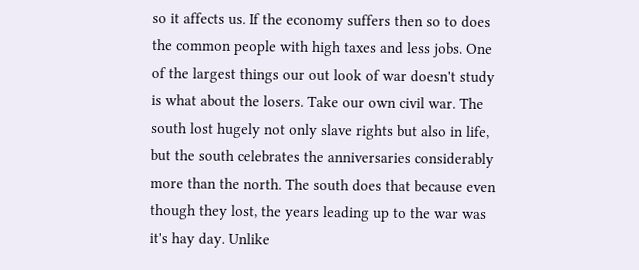so it affects us. If the economy suffers then so to does the common people with high taxes and less jobs. One of the largest things our out look of war doesn't study is what about the losers. Take our own civil war. The south lost hugely not only slave rights but also in life, but the south celebrates the anniversaries considerably more than the north. The south does that because even though they lost, the years leading up to the war was it's hay day. Unlike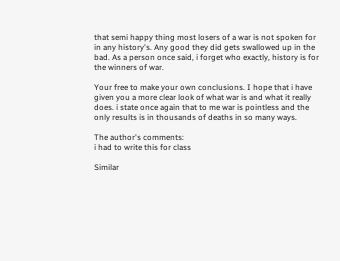that semi happy thing most losers of a war is not spoken for in any history's. Any good they did gets swallowed up in the bad. As a person once said, i forget who exactly, history is for the winners of war.

Your free to make your own conclusions. I hope that i have given you a more clear look of what war is and what it really does. i state once again that to me war is pointless and the only results is in thousands of deaths in so many ways.

The author's comments:
i had to write this for class

Similar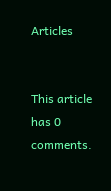Articles


This article has 0 comments.